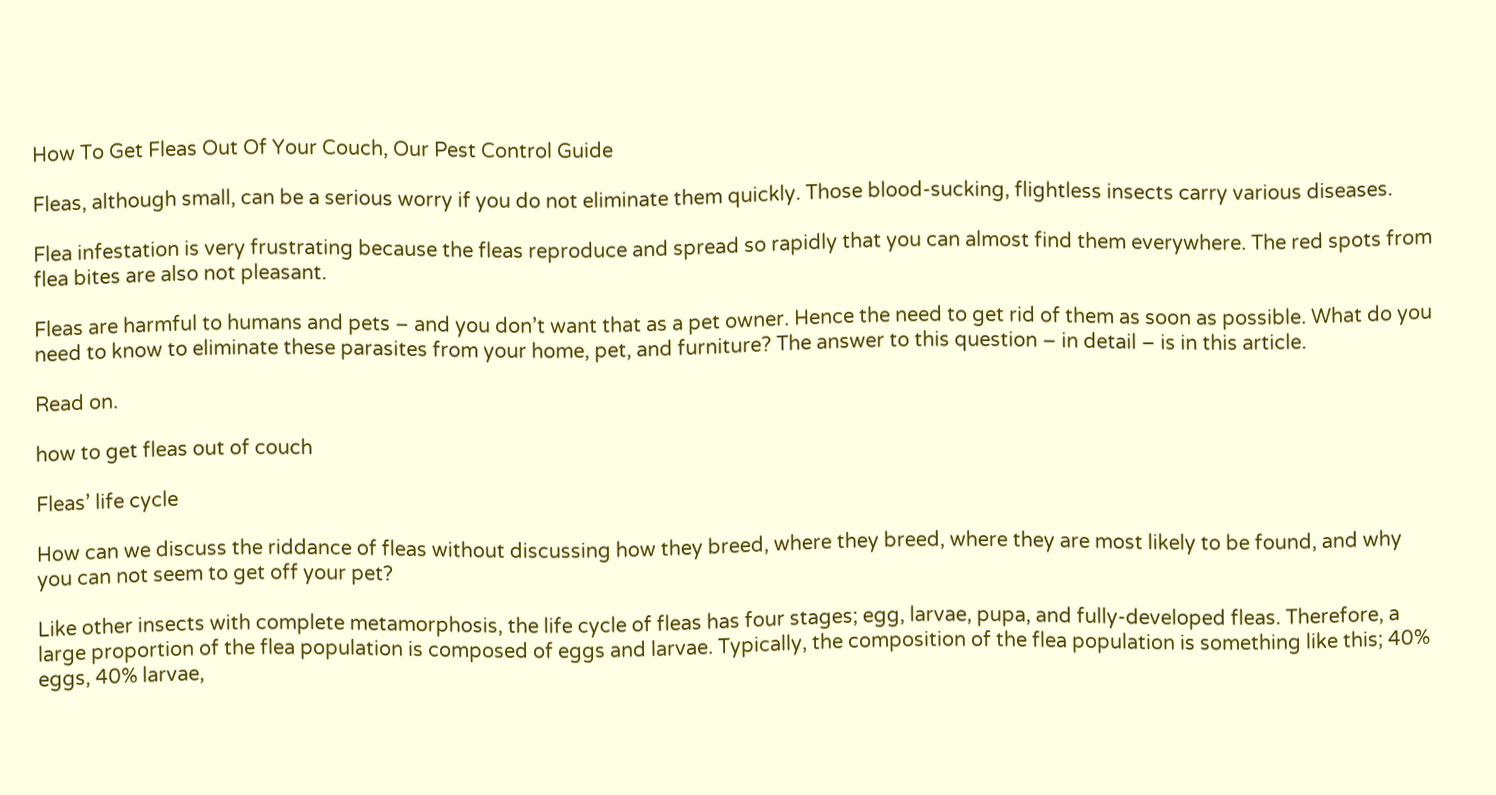How To Get Fleas Out Of Your Couch, Our Pest Control Guide

Fleas, although small, can be a serious worry if you do not eliminate them quickly. Those blood-sucking, flightless insects carry various diseases.

Flea infestation is very frustrating because the fleas reproduce and spread so rapidly that you can almost find them everywhere. The red spots from flea bites are also not pleasant.

Fleas are harmful to humans and pets – and you don’t want that as a pet owner. Hence the need to get rid of them as soon as possible. What do you need to know to eliminate these parasites from your home, pet, and furniture? The answer to this question – in detail – is in this article.

Read on.

how to get fleas out of couch

Fleas’ life cycle

How can we discuss the riddance of fleas without discussing how they breed, where they breed, where they are most likely to be found, and why you can not seem to get off your pet?

Like other insects with complete metamorphosis, the life cycle of fleas has four stages; egg, larvae, pupa, and fully-developed fleas. Therefore, a large proportion of the flea population is composed of eggs and larvae. Typically, the composition of the flea population is something like this; 40% eggs, 40% larvae,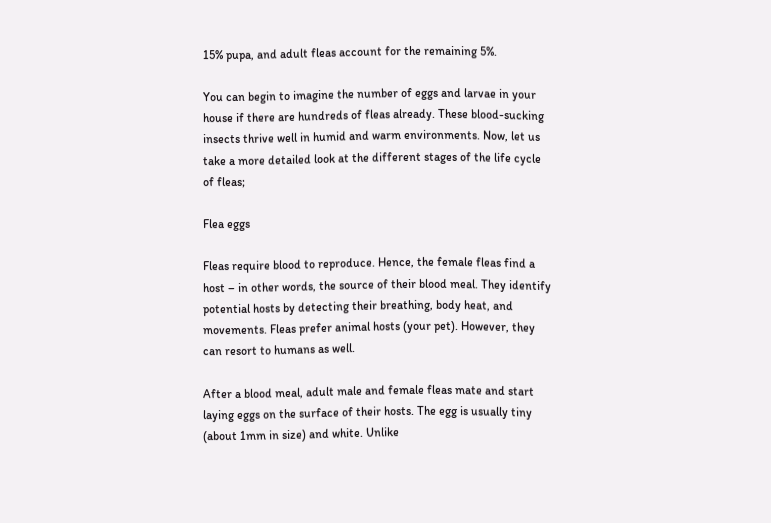15% pupa, and adult fleas account for the remaining 5%.

You can begin to imagine the number of eggs and larvae in your house if there are hundreds of fleas already. These blood-sucking insects thrive well in humid and warm environments. Now, let us take a more detailed look at the different stages of the life cycle of fleas;

Flea eggs

Fleas require blood to reproduce. Hence, the female fleas find a host – in other words, the source of their blood meal. They identify potential hosts by detecting their breathing, body heat, and movements. Fleas prefer animal hosts (your pet). However, they can resort to humans as well.

After a blood meal, adult male and female fleas mate and start laying eggs on the surface of their hosts. The egg is usually tiny (about 1mm in size) and white. Unlike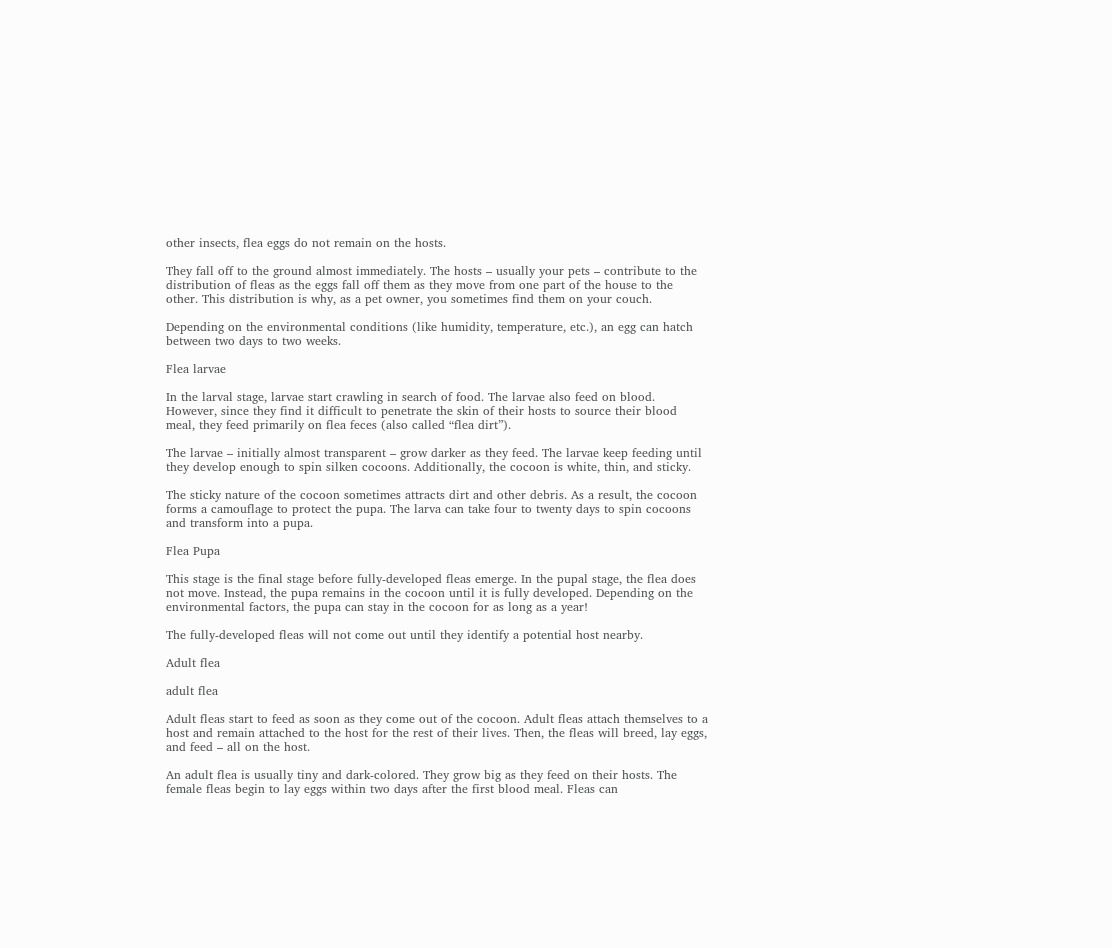other insects, flea eggs do not remain on the hosts.

They fall off to the ground almost immediately. The hosts – usually your pets – contribute to the distribution of fleas as the eggs fall off them as they move from one part of the house to the other. This distribution is why, as a pet owner, you sometimes find them on your couch.

Depending on the environmental conditions (like humidity, temperature, etc.), an egg can hatch between two days to two weeks.

Flea larvae

In the larval stage, larvae start crawling in search of food. The larvae also feed on blood. However, since they find it difficult to penetrate the skin of their hosts to source their blood meal, they feed primarily on flea feces (also called “flea dirt”).

The larvae – initially almost transparent – grow darker as they feed. The larvae keep feeding until they develop enough to spin silken cocoons. Additionally, the cocoon is white, thin, and sticky.

The sticky nature of the cocoon sometimes attracts dirt and other debris. As a result, the cocoon forms a camouflage to protect the pupa. The larva can take four to twenty days to spin cocoons and transform into a pupa.

Flea Pupa

This stage is the final stage before fully-developed fleas emerge. In the pupal stage, the flea does not move. Instead, the pupa remains in the cocoon until it is fully developed. Depending on the environmental factors, the pupa can stay in the cocoon for as long as a year!

The fully-developed fleas will not come out until they identify a potential host nearby.

Adult flea

adult flea

Adult fleas start to feed as soon as they come out of the cocoon. Adult fleas attach themselves to a host and remain attached to the host for the rest of their lives. Then, the fleas will breed, lay eggs, and feed – all on the host.

An adult flea is usually tiny and dark-colored. They grow big as they feed on their hosts. The female fleas begin to lay eggs within two days after the first blood meal. Fleas can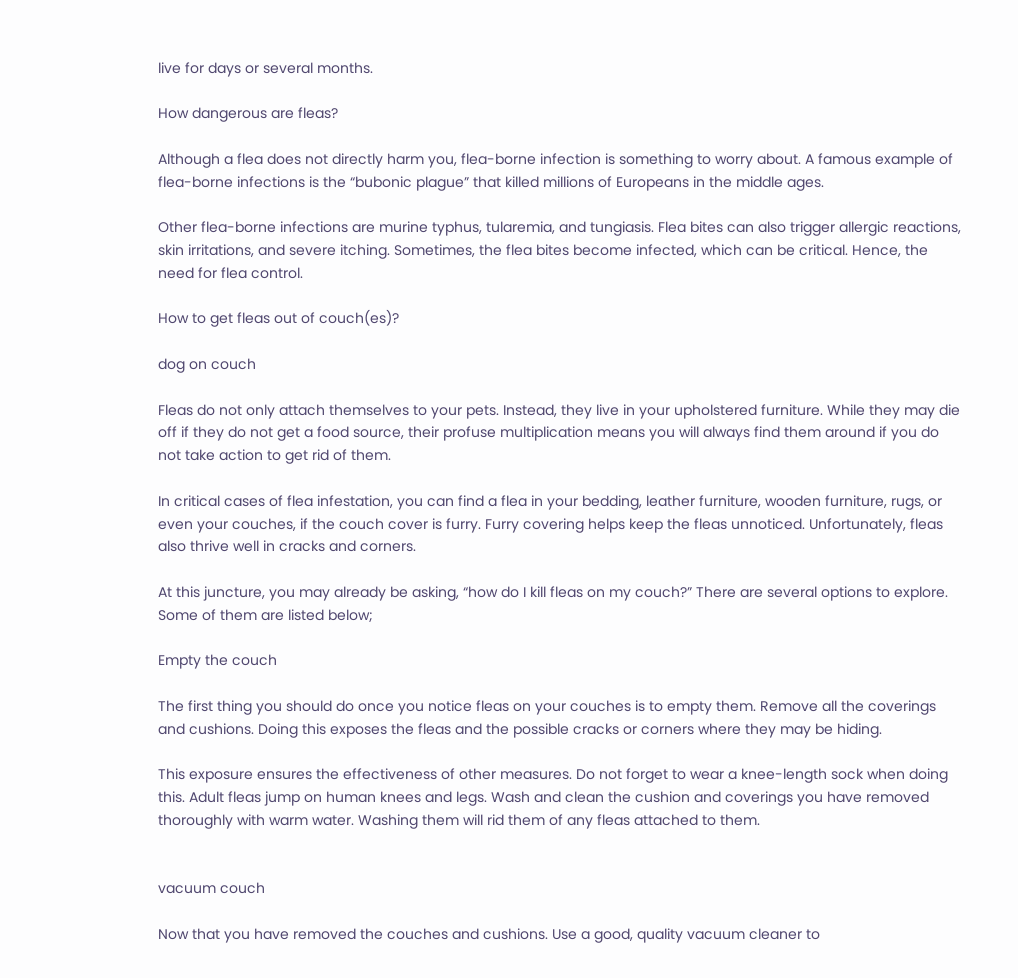live for days or several months.

How dangerous are fleas?

Although a flea does not directly harm you, flea-borne infection is something to worry about. A famous example of flea-borne infections is the “bubonic plague” that killed millions of Europeans in the middle ages.

Other flea-borne infections are murine typhus, tularemia, and tungiasis. Flea bites can also trigger allergic reactions, skin irritations, and severe itching. Sometimes, the flea bites become infected, which can be critical. Hence, the need for flea control.

How to get fleas out of couch(es)?

dog on couch

Fleas do not only attach themselves to your pets. Instead, they live in your upholstered furniture. While they may die off if they do not get a food source, their profuse multiplication means you will always find them around if you do not take action to get rid of them.

In critical cases of flea infestation, you can find a flea in your bedding, leather furniture, wooden furniture, rugs, or even your couches, if the couch cover is furry. Furry covering helps keep the fleas unnoticed. Unfortunately, fleas also thrive well in cracks and corners.

At this juncture, you may already be asking, “how do I kill fleas on my couch?” There are several options to explore. Some of them are listed below;

Empty the couch

The first thing you should do once you notice fleas on your couches is to empty them. Remove all the coverings and cushions. Doing this exposes the fleas and the possible cracks or corners where they may be hiding.

This exposure ensures the effectiveness of other measures. Do not forget to wear a knee-length sock when doing this. Adult fleas jump on human knees and legs. Wash and clean the cushion and coverings you have removed thoroughly with warm water. Washing them will rid them of any fleas attached to them.


vacuum couch

Now that you have removed the couches and cushions. Use a good, quality vacuum cleaner to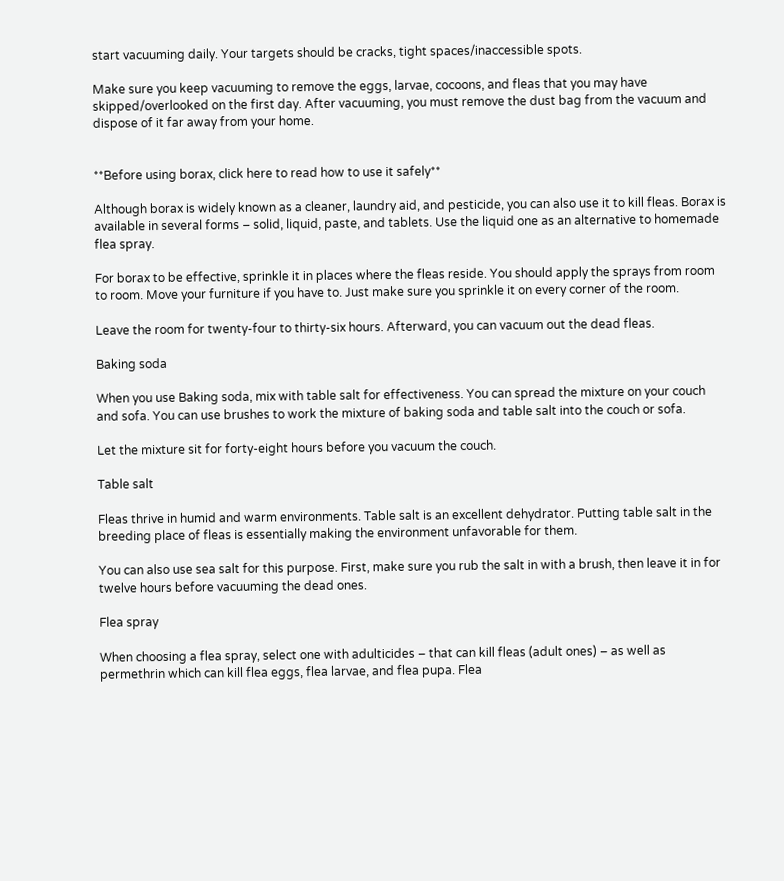start vacuuming daily. Your targets should be cracks, tight spaces/inaccessible spots.

Make sure you keep vacuuming to remove the eggs, larvae, cocoons, and fleas that you may have skipped/overlooked on the first day. After vacuuming, you must remove the dust bag from the vacuum and dispose of it far away from your home.


**Before using borax, click here to read how to use it safely**

Although borax is widely known as a cleaner, laundry aid, and pesticide, you can also use it to kill fleas. Borax is available in several forms – solid, liquid, paste, and tablets. Use the liquid one as an alternative to homemade flea spray.

For borax to be effective, sprinkle it in places where the fleas reside. You should apply the sprays from room to room. Move your furniture if you have to. Just make sure you sprinkle it on every corner of the room.

Leave the room for twenty-four to thirty-six hours. Afterward, you can vacuum out the dead fleas.

Baking soda

When you use Baking soda, mix with table salt for effectiveness. You can spread the mixture on your couch and sofa. You can use brushes to work the mixture of baking soda and table salt into the couch or sofa.

Let the mixture sit for forty-eight hours before you vacuum the couch.

Table salt

Fleas thrive in humid and warm environments. Table salt is an excellent dehydrator. Putting table salt in the breeding place of fleas is essentially making the environment unfavorable for them.

You can also use sea salt for this purpose. First, make sure you rub the salt in with a brush, then leave it in for twelve hours before vacuuming the dead ones.

Flea spray

When choosing a flea spray, select one with adulticides – that can kill fleas (adult ones) – as well as permethrin which can kill flea eggs, flea larvae, and flea pupa. Flea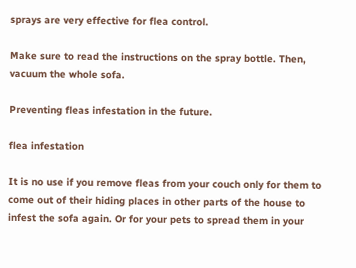sprays are very effective for flea control.

Make sure to read the instructions on the spray bottle. Then, vacuum the whole sofa.

Preventing fleas infestation in the future.

flea infestation

It is no use if you remove fleas from your couch only for them to come out of their hiding places in other parts of the house to infest the sofa again. Or for your pets to spread them in your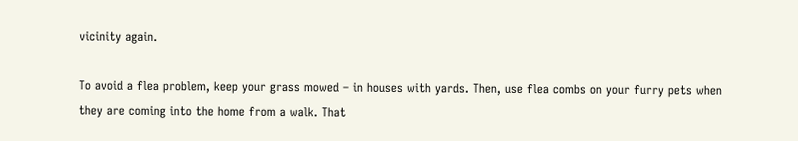vicinity again.

To avoid a flea problem, keep your grass mowed – in houses with yards. Then, use flea combs on your furry pets when they are coming into the home from a walk. That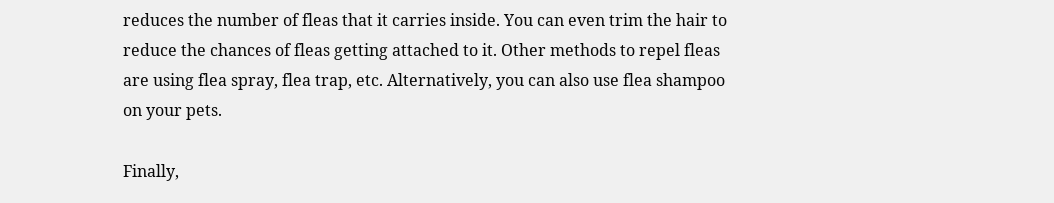reduces the number of fleas that it carries inside. You can even trim the hair to reduce the chances of fleas getting attached to it. Other methods to repel fleas are using flea spray, flea trap, etc. Alternatively, you can also use flea shampoo on your pets.

Finally,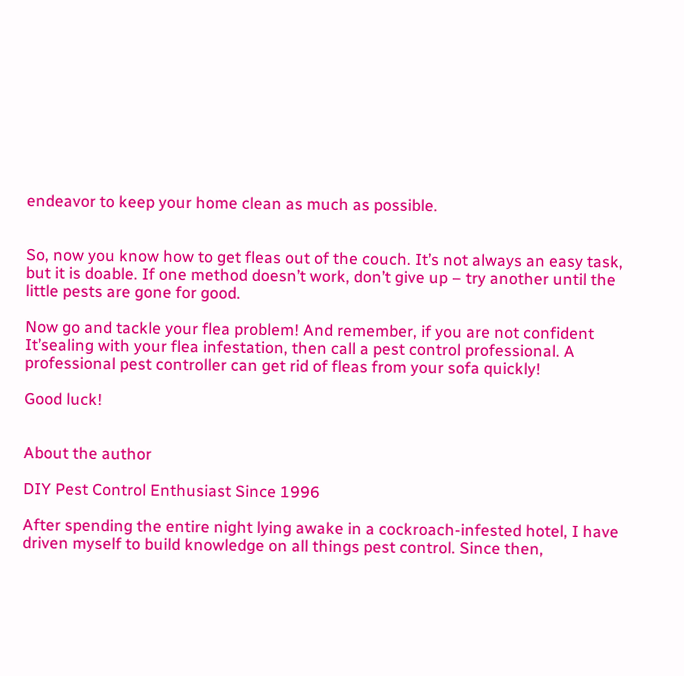endeavor to keep your home clean as much as possible.


So, now you know how to get fleas out of the couch. It’s not always an easy task, but it is doable. If one method doesn’t work, don’t give up – try another until the little pests are gone for good.

Now go and tackle your flea problem! And remember, if you are not confident It’sealing with your flea infestation, then call a pest control professional. A professional pest controller can get rid of fleas from your sofa quickly!

Good luck!


About the author

DIY Pest Control Enthusiast Since 1996

After spending the entire night lying awake in a cockroach-infested hotel, I have driven myself to build knowledge on all things pest control. Since then,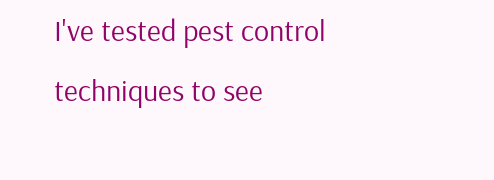I've tested pest control techniques to see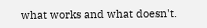what works and what doesn't.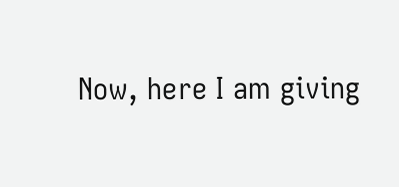Now, here I am giving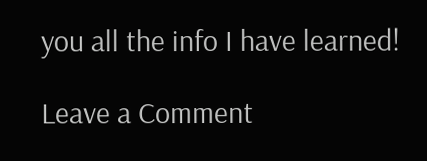you all the info I have learned!

Leave a Comment